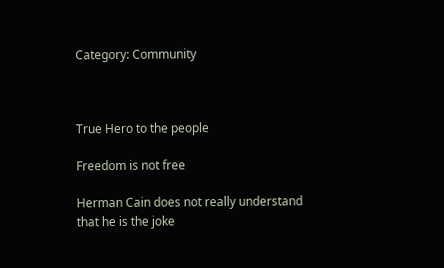Category: Community



True Hero to the people

Freedom is not free

Herman Cain does not really understand that he is the joke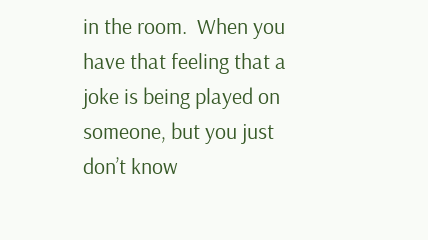in the room.  When you have that feeling that a joke is being played on someone, but you just don’t know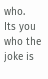who.  Its you who the joke is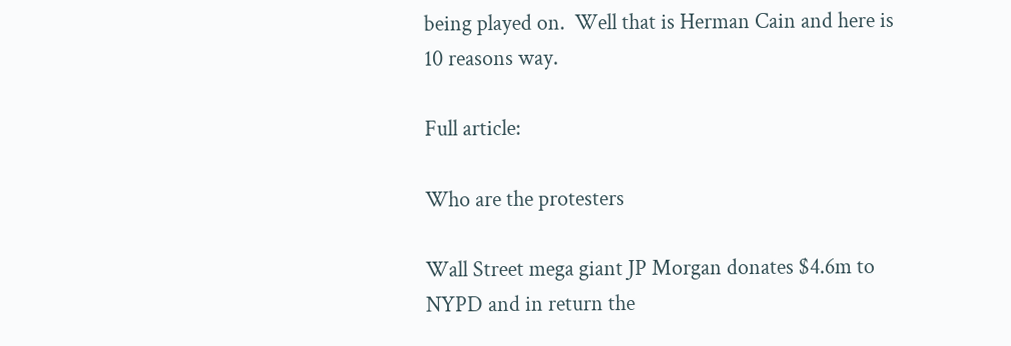being played on.  Well that is Herman Cain and here is 10 reasons way.

Full article:

Who are the protesters

Wall Street mega giant JP Morgan donates $4.6m to NYPD and in return the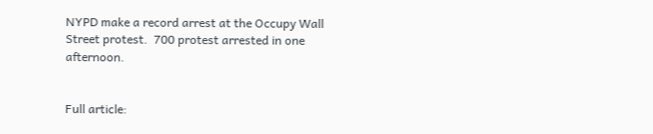NYPD make a record arrest at the Occupy Wall Street protest.  700 protest arrested in one afternoon.


Full article: